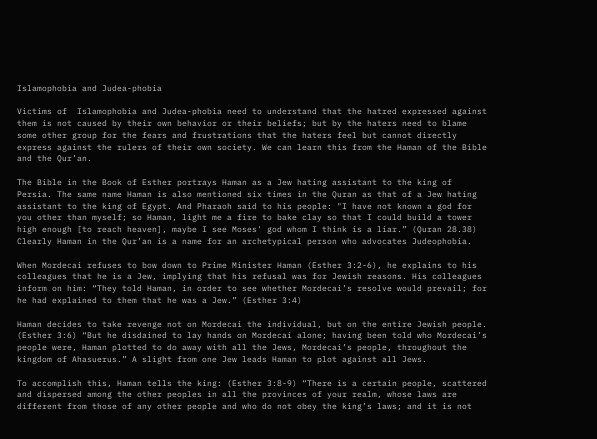Islamophobia and Judea-phobia

Victims of  Islamophobia and Judea-phobia need to understand that the hatred expressed against them is not caused by their own behavior or their beliefs; but by the haters need to blame some other group for the fears and frustrations that the haters feel but cannot directly express against the rulers of their own society. We can learn this from the Haman of the Bible and the Qur’an.

The Bible in the Book of Esther portrays Haman as a Jew hating assistant to the king of Persia. The same name Haman is also mentioned six times in the Quran as that of a Jew hating assistant to the king of Egypt. And Pharaoh said to his people: "I have not known a god for you other than myself; so Haman, light me a fire to bake clay so that I could build a tower high enough [to reach heaven], maybe I see Moses' god whom I think is a liar.” (Quran 28.38) Clearly Haman in the Qur’an is a name for an archetypical person who advocates Judeophobia.

When Mordecai refuses to bow down to Prime Minister Haman (Esther 3:2-6), he explains to his colleagues that he is a Jew, implying that his refusal was for Jewish reasons. His colleagues inform on him: “They told Haman, in order to see whether Mordecai’s resolve would prevail; for he had explained to them that he was a Jew.” (Esther 3:4)

Haman decides to take revenge not on Mordecai the individual, but on the entire Jewish people. (Esther 3:6) “But he disdained to lay hands on Mordecai alone; having been told who Mordecai’s people were, Haman plotted to do away with all the Jews, Mordecai’s people, throughout the kingdom of Ahasuerus.” A slight from one Jew leads Haman to plot against all Jews.

To accomplish this, Haman tells the king: (Esther 3:8-9) “There is a certain people, scattered and dispersed among the other peoples in all the provinces of your realm, whose laws are different from those of any other people and who do not obey the king’s laws; and it is not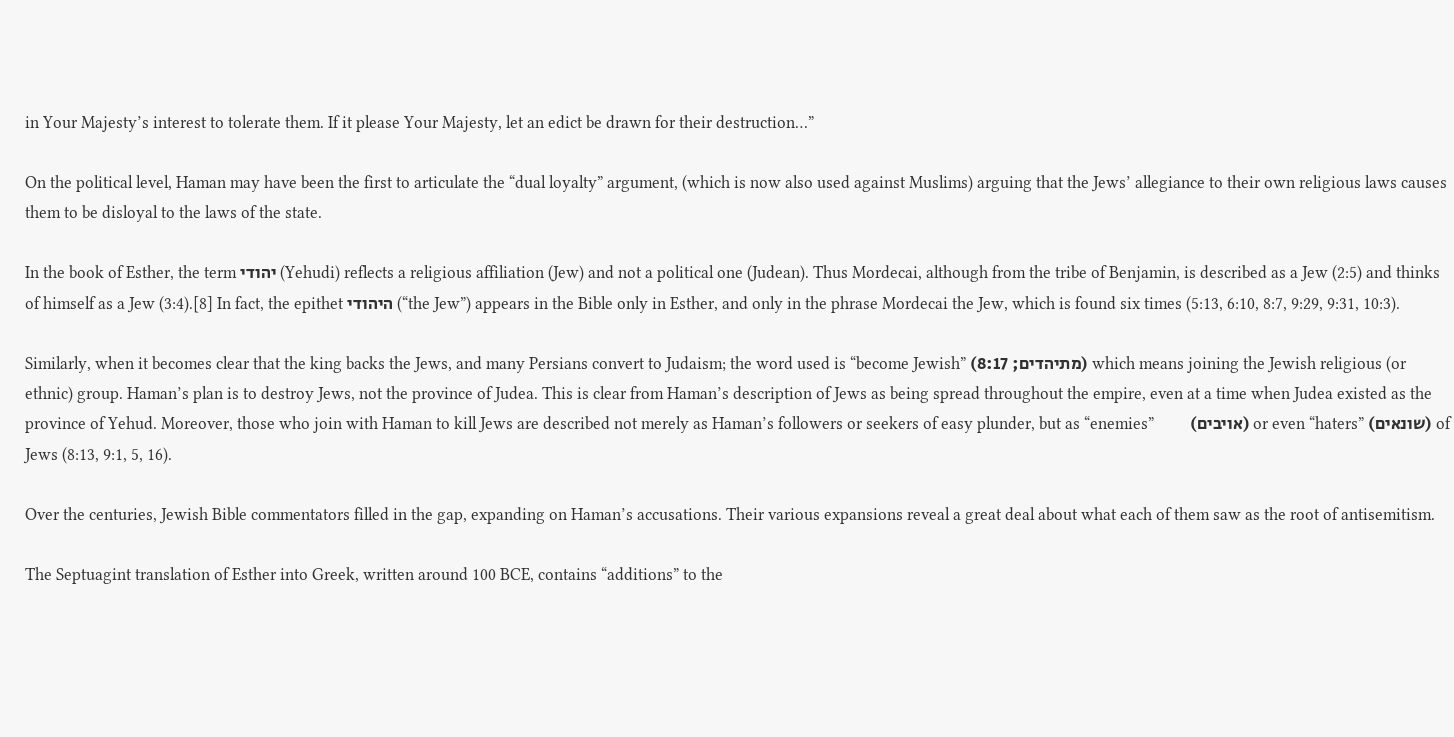in Your Majesty’s interest to tolerate them. If it please Your Majesty, let an edict be drawn for their destruction…”

On the political level, Haman may have been the first to articulate the “dual loyalty” argument, (which is now also used against Muslims) arguing that the Jews’ allegiance to their own religious laws causes them to be disloyal to the laws of the state.

In the book of Esther, the term יהודי (Yehudi) reflects a religious affiliation (Jew) and not a political one (Judean). Thus Mordecai, although from the tribe of Benjamin, is described as a Jew (2:5) and thinks of himself as a Jew (3:4).[8] In fact, the epithet היהודי (“the Jew”) appears in the Bible only in Esther, and only in the phrase Mordecai the Jew, which is found six times (5:13, 6:10, 8:7, 9:29, 9:31, 10:3).

Similarly, when it becomes clear that the king backs the Jews, and many Persians convert to Judaism; the word used is “become Jewish” (מתיהדים; 8:17) which means joining the Jewish religious (or ethnic) group. Haman’s plan is to destroy Jews, not the province of Judea. This is clear from Haman’s description of Jews as being spread throughout the empire, even at a time when Judea existed as the province of Yehud. Moreover, those who join with Haman to kill Jews are described not merely as Haman’s followers or seekers of easy plunder, but as “enemies”         (אויבים) or even “haters” (שונאים) of Jews (8:13, 9:1, 5, 16).

Over the centuries, Jewish Bible commentators filled in the gap, expanding on Haman’s accusations. Their various expansions reveal a great deal about what each of them saw as the root of antisemitism.

The Septuagint translation of Esther into Greek, written around 100 BCE, contains “additions” to the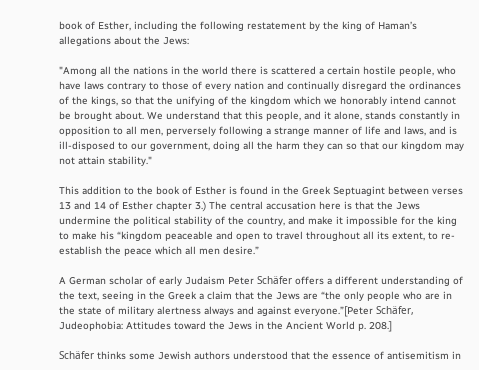book of Esther, including the following restatement by the king of Haman’s allegations about the Jews:

"Among all the nations in the world there is scattered a certain hostile people, who have laws contrary to those of every nation and continually disregard the ordinances of the kings, so that the unifying of the kingdom which we honorably intend cannot be brought about. We understand that this people, and it alone, stands constantly in opposition to all men, perversely following a strange manner of life and laws, and is ill-disposed to our government, doing all the harm they can so that our kingdom may not attain stability."

This addition to the book of Esther is found in the Greek Septuagint between verses 13 and 14 of Esther chapter 3.) The central accusation here is that the Jews undermine the political stability of the country, and make it impossible for the king to make his “kingdom peaceable and open to travel throughout all its extent, to re-establish the peace which all men desire.”

A German scholar of early Judaism Peter Schäfer offers a different understanding of the text, seeing in the Greek a claim that the Jews are “the only people who are in the state of military alertness always and against everyone.”[Peter Schäfer, Judeophobia: Attitudes toward the Jews in the Ancient World p. 208.]

Schäfer thinks some Jewish authors understood that the essence of antisemitism in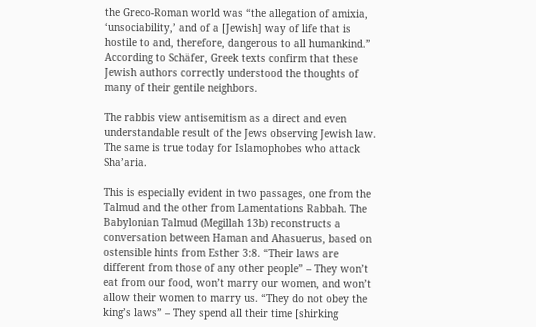the Greco-Roman world was “the allegation of amixia, ‘unsociability,’ and of a [Jewish] way of life that is hostile to and, therefore, dangerous to all humankind.” According to Schäfer, Greek texts confirm that these Jewish authors correctly understood the thoughts of many of their gentile neighbors.

The rabbis view antisemitism as a direct and even understandable result of the Jews observing Jewish law. The same is true today for Islamophobes who attack Sha’aria.

This is especially evident in two passages, one from the Talmud and the other from Lamentations Rabbah. The Babylonian Talmud (Megillah 13b) reconstructs a conversation between Haman and Ahasuerus, based on ostensible hints from Esther 3:8. “Their laws are different from those of any other people” – They won’t eat from our food, won’t marry our women, and won’t allow their women to marry us. “They do not obey the king’s laws” – They spend all their time [shirking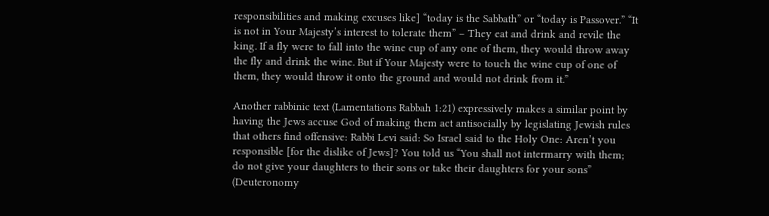responsibilities and making excuses like] “today is the Sabbath” or “today is Passover.” “It is not in Your Majesty’s interest to tolerate them” – They eat and drink and revile the king. If a fly were to fall into the wine cup of any one of them, they would throw away the fly and drink the wine. But if Your Majesty were to touch the wine cup of one of them, they would throw it onto the ground and would not drink from it.”

Another rabbinic text (Lamentations Rabbah 1:21) expressively makes a similar point by having the Jews accuse God of making them act antisocially by legislating Jewish rules that others find offensive: Rabbi Levi said: So Israel said to the Holy One: Aren’t you responsible [for the dislike of Jews]? You told us “You shall not intermarry with them; do not give your daughters to their sons or take their daughters for your sons” (Deuteronomy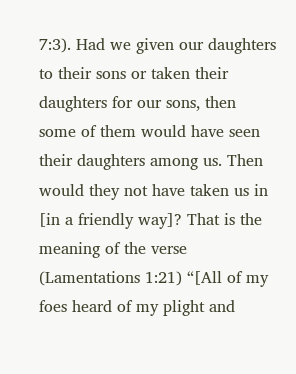7:3). Had we given our daughters to their sons or taken their daughters for our sons, then some of them would have seen their daughters among us. Then would they not have taken us in [in a friendly way]? That is the meaning of the verse (Lamentations 1:21) “[All of my foes heard of my plight and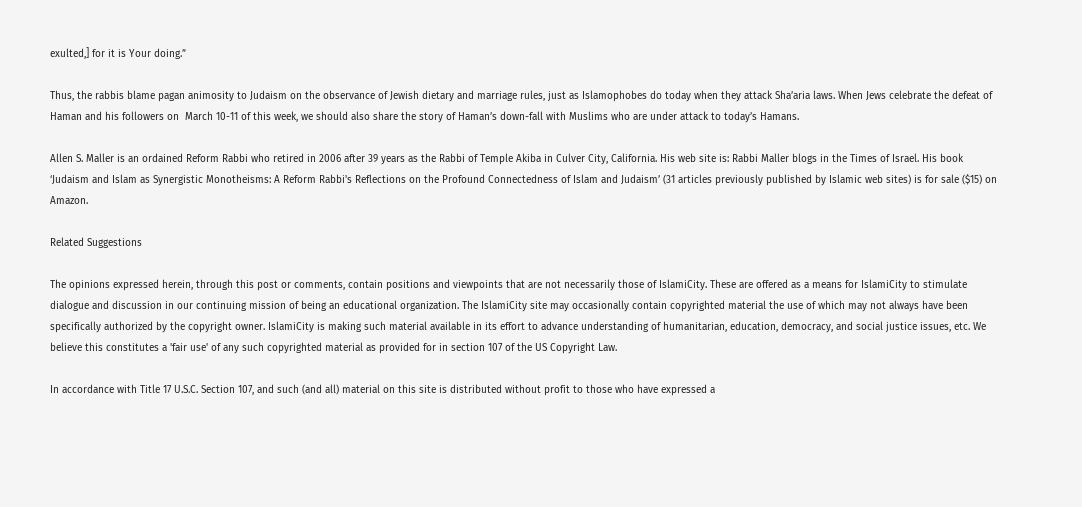exulted,] for it is Your doing.”

Thus, the rabbis blame pagan animosity to Judaism on the observance of Jewish dietary and marriage rules, just as Islamophobes do today when they attack Sha’aria laws. When Jews celebrate the defeat of Haman and his followers on  March 10-11 of this week, we should also share the story of Haman’s down-fall with Muslims who are under attack to today’s Hamans.

Allen S. Maller is an ordained Reform Rabbi who retired in 2006 after 39 years as the Rabbi of Temple Akiba in Culver City, California. His web site is: Rabbi Maller blogs in the Times of Israel. His book ‘Judaism and Islam as Synergistic Monotheisms: A Reform Rabbi's Reflections on the Profound Connectedness of Islam and Judaism’ (31 articles previously published by Islamic web sites) is for sale ($15) on Amazon.

Related Suggestions

The opinions expressed herein, through this post or comments, contain positions and viewpoints that are not necessarily those of IslamiCity. These are offered as a means for IslamiCity to stimulate dialogue and discussion in our continuing mission of being an educational organization. The IslamiCity site may occasionally contain copyrighted material the use of which may not always have been specifically authorized by the copyright owner. IslamiCity is making such material available in its effort to advance understanding of humanitarian, education, democracy, and social justice issues, etc. We believe this constitutes a 'fair use' of any such copyrighted material as provided for in section 107 of the US Copyright Law.

In accordance with Title 17 U.S.C. Section 107, and such (and all) material on this site is distributed without profit to those who have expressed a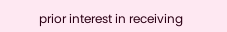prior interest in receiving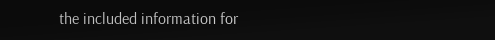the included information for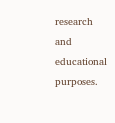research and educational purposes.